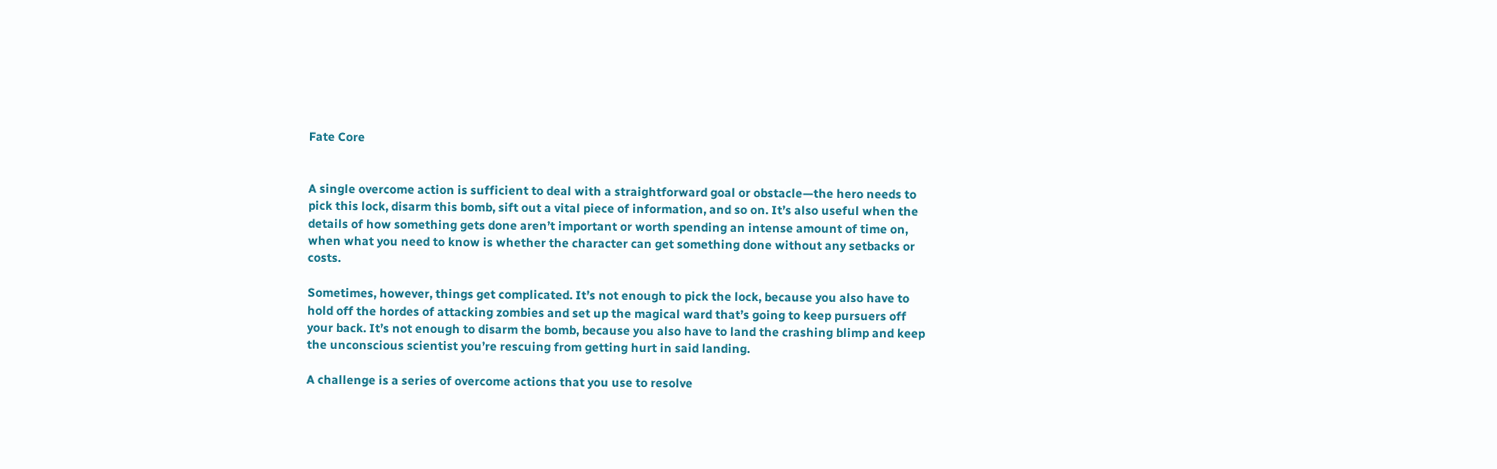Fate Core


A single overcome action is sufficient to deal with a straightforward goal or obstacle—the hero needs to pick this lock, disarm this bomb, sift out a vital piece of information, and so on. It’s also useful when the details of how something gets done aren’t important or worth spending an intense amount of time on, when what you need to know is whether the character can get something done without any setbacks or costs.

Sometimes, however, things get complicated. It’s not enough to pick the lock, because you also have to hold off the hordes of attacking zombies and set up the magical ward that’s going to keep pursuers off your back. It’s not enough to disarm the bomb, because you also have to land the crashing blimp and keep the unconscious scientist you’re rescuing from getting hurt in said landing.

A challenge is a series of overcome actions that you use to resolve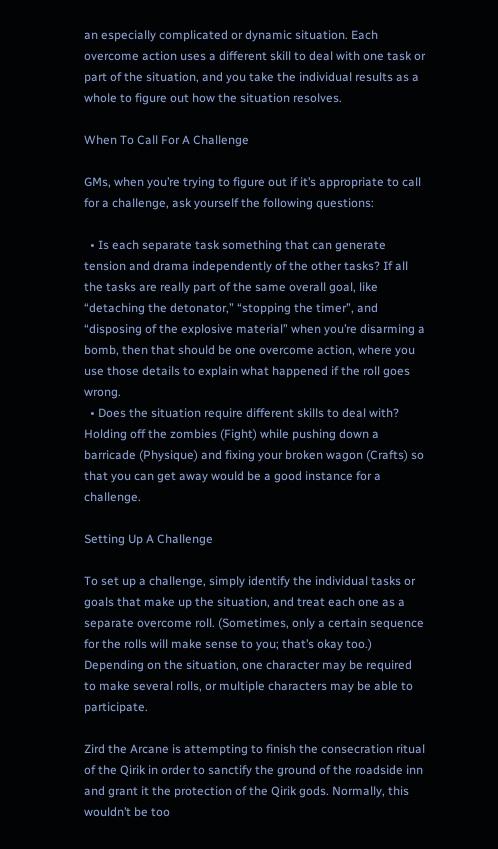an especially complicated or dynamic situation. Each overcome action uses a different skill to deal with one task or part of the situation, and you take the individual results as a whole to figure out how the situation resolves.

When To Call For A Challenge

GMs, when you’re trying to figure out if it’s appropriate to call for a challenge, ask yourself the following questions:

  • Is each separate task something that can generate tension and drama independently of the other tasks? If all the tasks are really part of the same overall goal, like “detaching the detonator,” “stopping the timer”, and “disposing of the explosive material” when you’re disarming a bomb, then that should be one overcome action, where you use those details to explain what happened if the roll goes wrong.
  • Does the situation require different skills to deal with? Holding off the zombies (Fight) while pushing down a barricade (Physique) and fixing your broken wagon (Crafts) so that you can get away would be a good instance for a challenge.

Setting Up A Challenge

To set up a challenge, simply identify the individual tasks or goals that make up the situation, and treat each one as a separate overcome roll. (Sometimes, only a certain sequence for the rolls will make sense to you; that’s okay too.) Depending on the situation, one character may be required to make several rolls, or multiple characters may be able to participate.

Zird the Arcane is attempting to finish the consecration ritual of the Qirik in order to sanctify the ground of the roadside inn and grant it the protection of the Qirik gods. Normally, this wouldn’t be too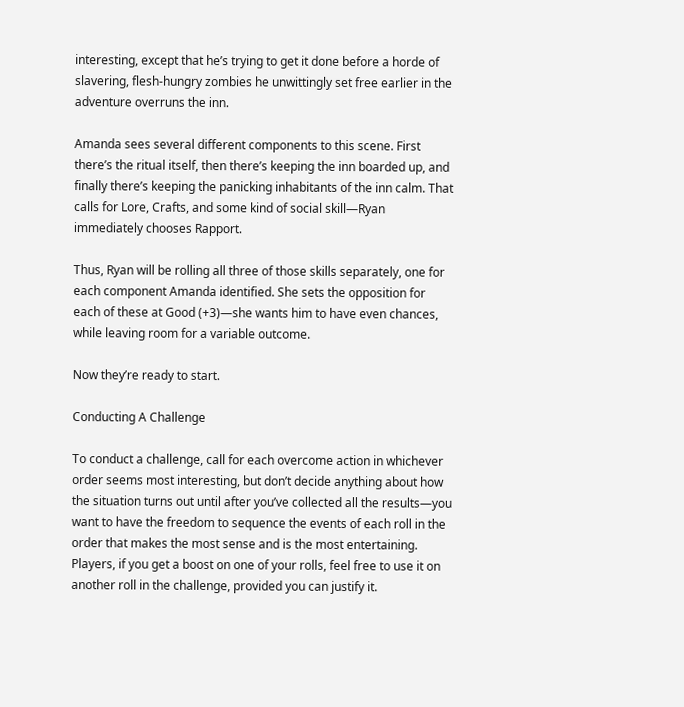interesting, except that he’s trying to get it done before a horde of slavering, flesh-hungry zombies he unwittingly set free earlier in the adventure overruns the inn.

Amanda sees several different components to this scene. First there’s the ritual itself, then there’s keeping the inn boarded up, and finally there’s keeping the panicking inhabitants of the inn calm. That calls for Lore, Crafts, and some kind of social skill—Ryan immediately chooses Rapport.

Thus, Ryan will be rolling all three of those skills separately, one for each component Amanda identified. She sets the opposition for each of these at Good (+3)—she wants him to have even chances, while leaving room for a variable outcome.

Now they’re ready to start.

Conducting A Challenge

To conduct a challenge, call for each overcome action in whichever order seems most interesting, but don’t decide anything about how the situation turns out until after you’ve collected all the results—you want to have the freedom to sequence the events of each roll in the order that makes the most sense and is the most entertaining. Players, if you get a boost on one of your rolls, feel free to use it on another roll in the challenge, provided you can justify it.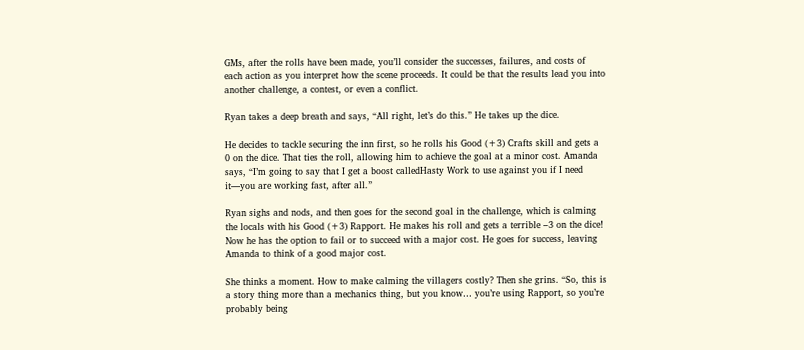GMs, after the rolls have been made, you’ll consider the successes, failures, and costs of each action as you interpret how the scene proceeds. It could be that the results lead you into another challenge, a contest, or even a conflict.

Ryan takes a deep breath and says, “All right, let’s do this.” He takes up the dice.

He decides to tackle securing the inn first, so he rolls his Good (+3) Crafts skill and gets a 0 on the dice. That ties the roll, allowing him to achieve the goal at a minor cost. Amanda says, “I’m going to say that I get a boost calledHasty Work to use against you if I need it—you are working fast, after all.”

Ryan sighs and nods, and then goes for the second goal in the challenge, which is calming the locals with his Good (+3) Rapport. He makes his roll and gets a terrible –3 on the dice! Now he has the option to fail or to succeed with a major cost. He goes for success, leaving Amanda to think of a good major cost.

She thinks a moment. How to make calming the villagers costly? Then she grins. “So, this is a story thing more than a mechanics thing, but you know… you’re using Rapport, so you’re probably being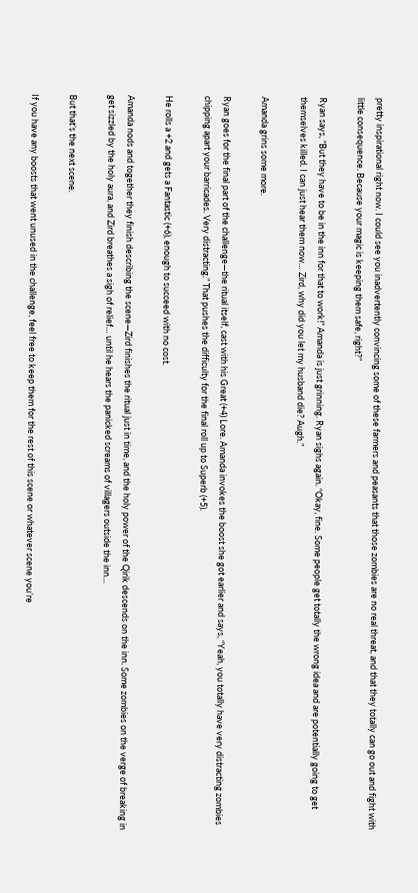pretty inspirational right now. I could see you inadvertently convincing some of these farmers and peasants that those zombies are no real threat, and that they totally can go out and fight with little consequence. Because your magic is keeping them safe, right?”

Ryan says, “But they have to be in the inn for that to work!” Amanda is just grinning. Ryan sighs again. “Okay, fine. Some people get totally the wrong idea and are potentially going to get themselves killed. I can just hear them now… Zird, why did you let my husband die? Augh.”

Amanda grins some more.

Ryan goes for the final part of the challenge—the ritual itself, cast with his Great (+4) Lore. Amanda invokes the boost she got earlier and says, “Yeah, you totally have very distracting zombies chipping apart your barricades. Very distracting.” That pushes the difficulty for the final roll up to Superb (+5).

He rolls a +2 and gets a Fantastic (+6), enough to succeed with no cost.

Amanda nods and together they finish describing the scene—Zird finishes the ritual just in time, and the holy power of the Qirik descends on the inn. Some zombies on the verge of breaking in get sizzled by the holy aura, and Zird breathes a sigh of relief… until he hears the panicked screams of villagers outside the inn…

But that’s the next scene.

If you have any boosts that went unused in the challenge, feel free to keep them for the rest of this scene or whatever scene you’re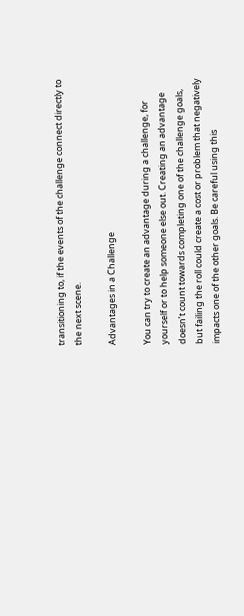transitioning to, if the events of the challenge connect directly to the next scene.

Advantages in a Challenge

You can try to create an advantage during a challenge, for yourself or to help someone else out. Creating an advantage doesn’t count towards completing one of the challenge goals, but failing the roll could create a cost or problem that negatively impacts one of the other goals. Be careful using this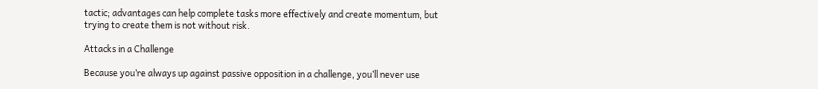tactic; advantages can help complete tasks more effectively and create momentum, but trying to create them is not without risk.

Attacks in a Challenge

Because you’re always up against passive opposition in a challenge, you’ll never use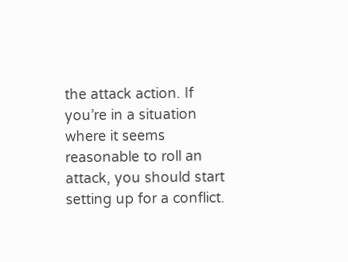the attack action. If you’re in a situation where it seems reasonable to roll an attack, you should start setting up for a conflict.